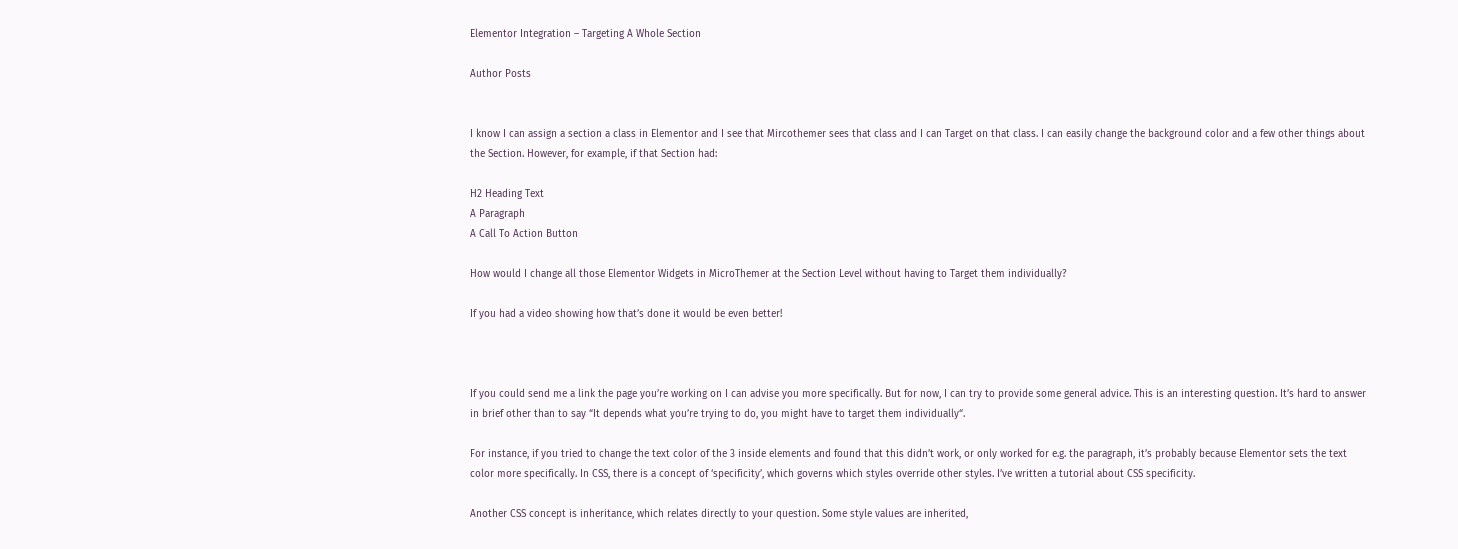Elementor Integration – Targeting A Whole Section

Author Posts


I know I can assign a section a class in Elementor and I see that Mircothemer sees that class and I can Target on that class. I can easily change the background color and a few other things about the Section. However, for example, if that Section had:

H2 Heading Text
A Paragraph
A Call To Action Button

How would I change all those Elementor Widgets in MicroThemer at the Section Level without having to Target them individually?

If you had a video showing how that’s done it would be even better!



If you could send me a link the page you’re working on I can advise you more specifically. But for now, I can try to provide some general advice. This is an interesting question. It’s hard to answer in brief other than to say “It depends what you’re trying to do, you might have to target them individually“.

For instance, if you tried to change the text color of the 3 inside elements and found that this didn’t work, or only worked for e.g. the paragraph, it’s probably because Elementor sets the text color more specifically. In CSS, there is a concept of ‘specificity’, which governs which styles override other styles. I’ve written a tutorial about CSS specificity.

Another CSS concept is inheritance, which relates directly to your question. Some style values are inherited,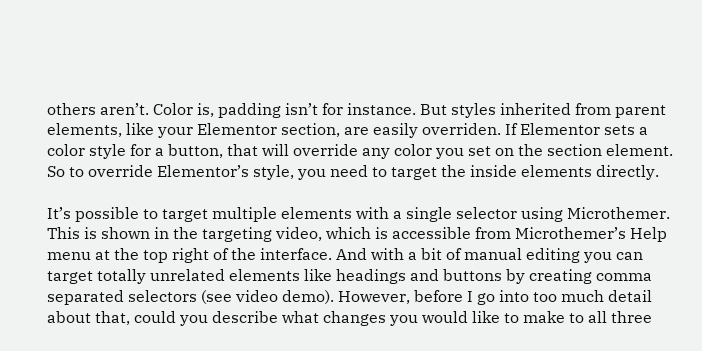others aren’t. Color is, padding isn’t for instance. But styles inherited from parent elements, like your Elementor section, are easily overriden. If Elementor sets a color style for a button, that will override any color you set on the section element. So to override Elementor’s style, you need to target the inside elements directly.

It’s possible to target multiple elements with a single selector using Microthemer. This is shown in the targeting video, which is accessible from Microthemer’s Help menu at the top right of the interface. And with a bit of manual editing you can target totally unrelated elements like headings and buttons by creating comma separated selectors (see video demo). However, before I go into too much detail about that, could you describe what changes you would like to make to all three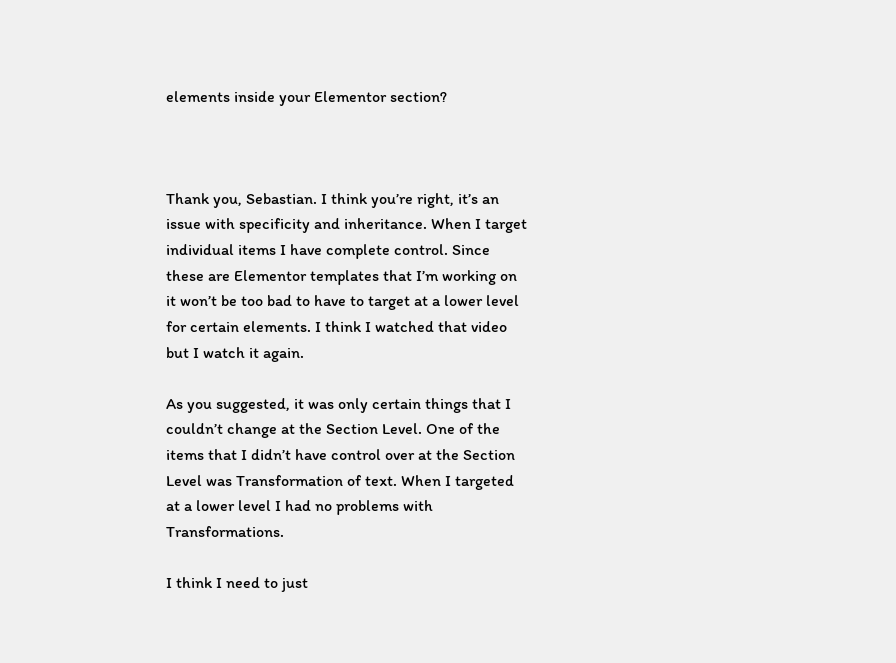elements inside your Elementor section?



Thank you, Sebastian. I think you’re right, it’s an issue with specificity and inheritance. When I target individual items I have complete control. Since these are Elementor templates that I’m working on it won’t be too bad to have to target at a lower level for certain elements. I think I watched that video but I watch it again.

As you suggested, it was only certain things that I couldn’t change at the Section Level. One of the items that I didn’t have control over at the Section Level was Transformation of text. When I targeted at a lower level I had no problems with Transformations.

I think I need to just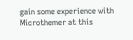gain some experience with Microthemer at this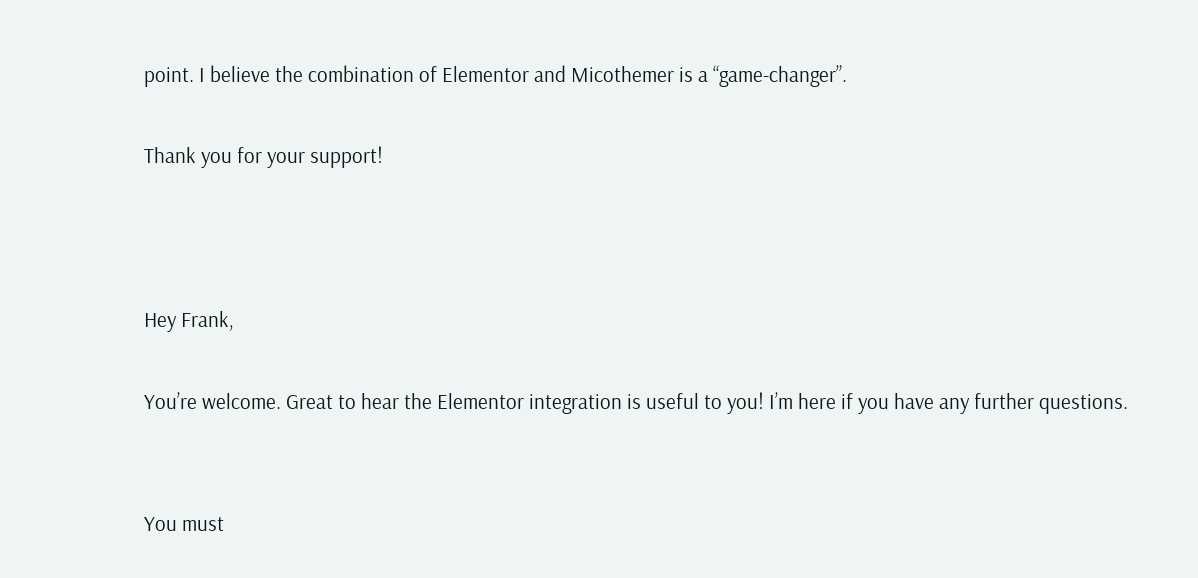point. I believe the combination of Elementor and Micothemer is a “game-changer”.

Thank you for your support!



Hey Frank,

You’re welcome. Great to hear the Elementor integration is useful to you! I’m here if you have any further questions.


You must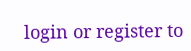login or register to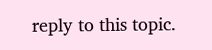reply to this topic.